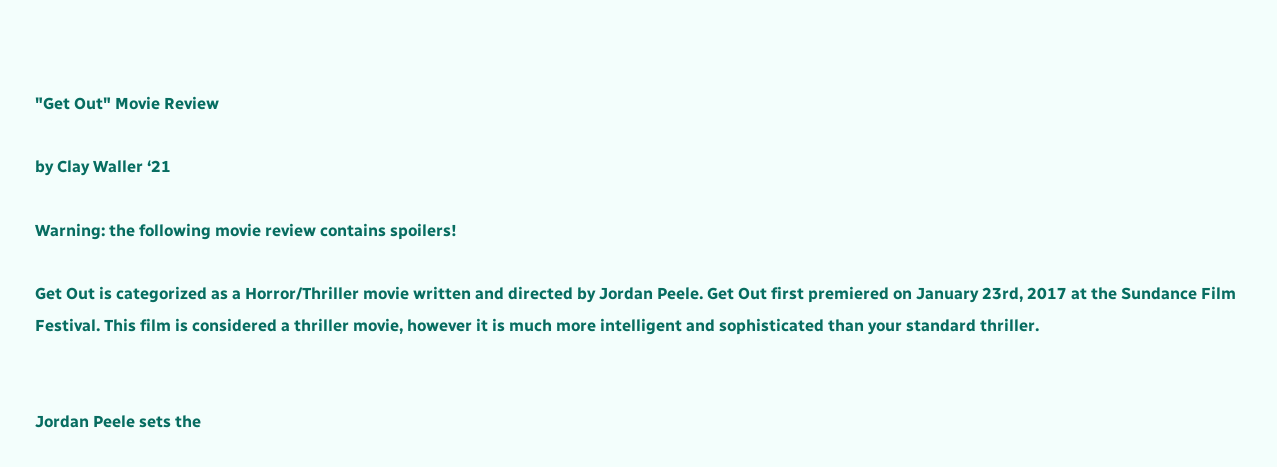"Get Out" Movie Review

by Clay Waller ‘21

Warning: the following movie review contains spoilers!

Get Out is categorized as a Horror/Thriller movie written and directed by Jordan Peele. Get Out first premiered on January 23rd, 2017 at the Sundance Film Festival. This film is considered a thriller movie, however it is much more intelligent and sophisticated than your standard thriller.


Jordan Peele sets the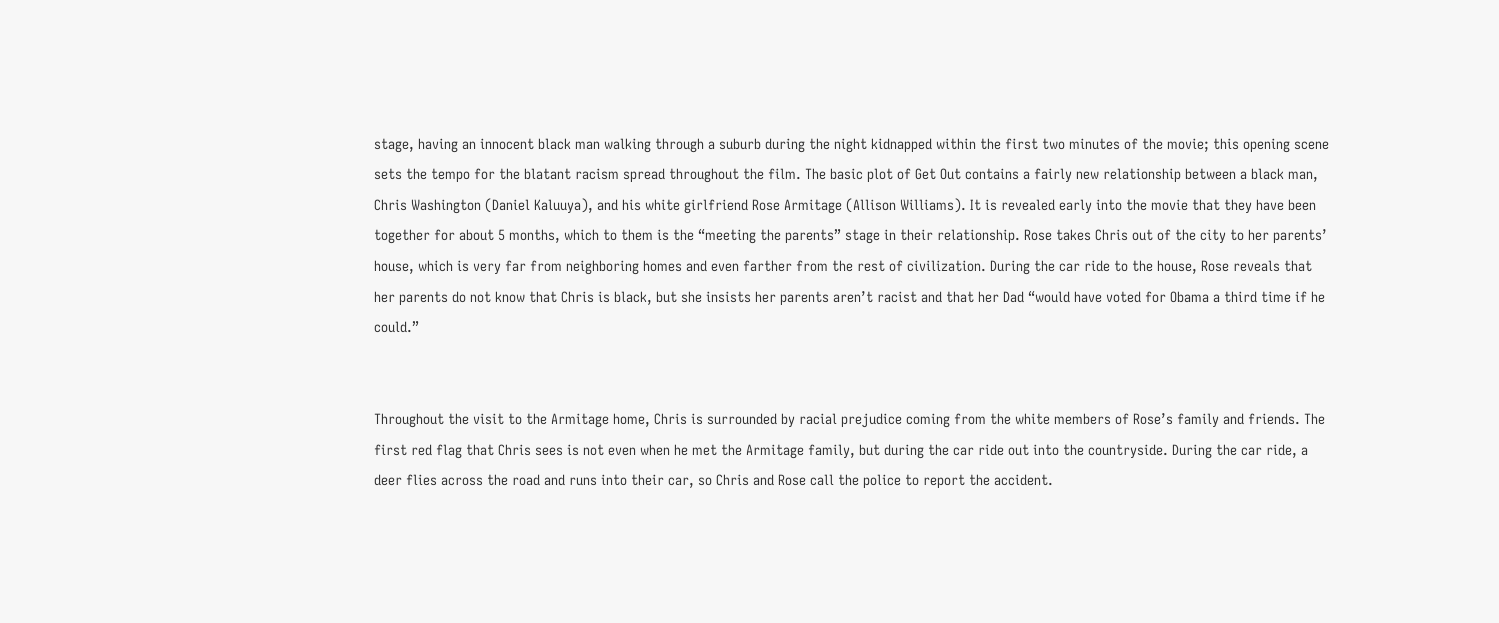stage, having an innocent black man walking through a suburb during the night kidnapped within the first two minutes of the movie; this opening scene sets the tempo for the blatant racism spread throughout the film. The basic plot of Get Out contains a fairly new relationship between a black man, Chris Washington (Daniel Kaluuya), and his white girlfriend Rose Armitage (Allison Williams). It is revealed early into the movie that they have been together for about 5 months, which to them is the “meeting the parents” stage in their relationship. Rose takes Chris out of the city to her parents’ house, which is very far from neighboring homes and even farther from the rest of civilization. During the car ride to the house, Rose reveals that her parents do not know that Chris is black, but she insists her parents aren’t racist and that her Dad “would have voted for Obama a third time if he could.”


Throughout the visit to the Armitage home, Chris is surrounded by racial prejudice coming from the white members of Rose’s family and friends. The first red flag that Chris sees is not even when he met the Armitage family, but during the car ride out into the countryside. During the car ride, a deer flies across the road and runs into their car, so Chris and Rose call the police to report the accident.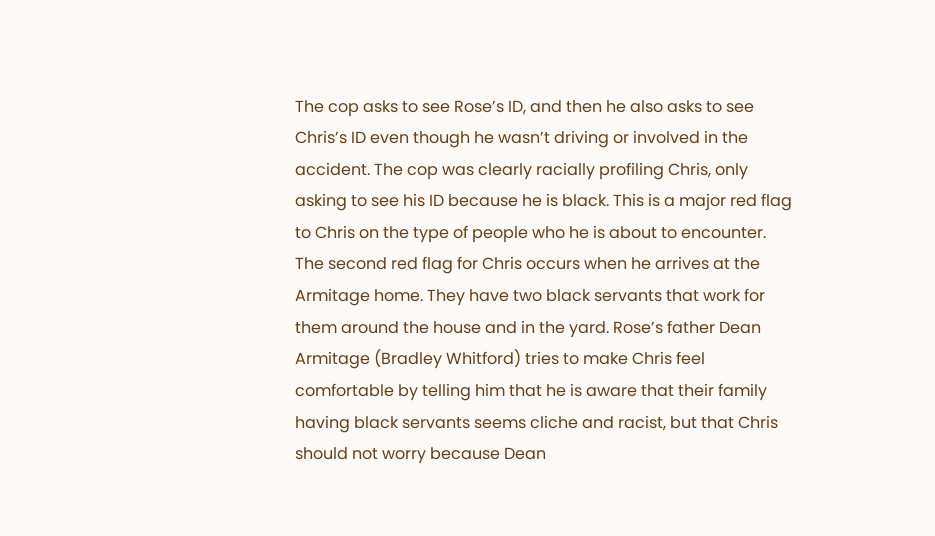The cop asks to see Rose’s ID, and then he also asks to see Chris’s ID even though he wasn’t driving or involved in the accident. The cop was clearly racially profiling Chris, only asking to see his ID because he is black. This is a major red flag to Chris on the type of people who he is about to encounter. The second red flag for Chris occurs when he arrives at the Armitage home. They have two black servants that work for them around the house and in the yard. Rose’s father Dean Armitage (Bradley Whitford) tries to make Chris feel comfortable by telling him that he is aware that their family having black servants seems cliche and racist, but that Chris should not worry because Dean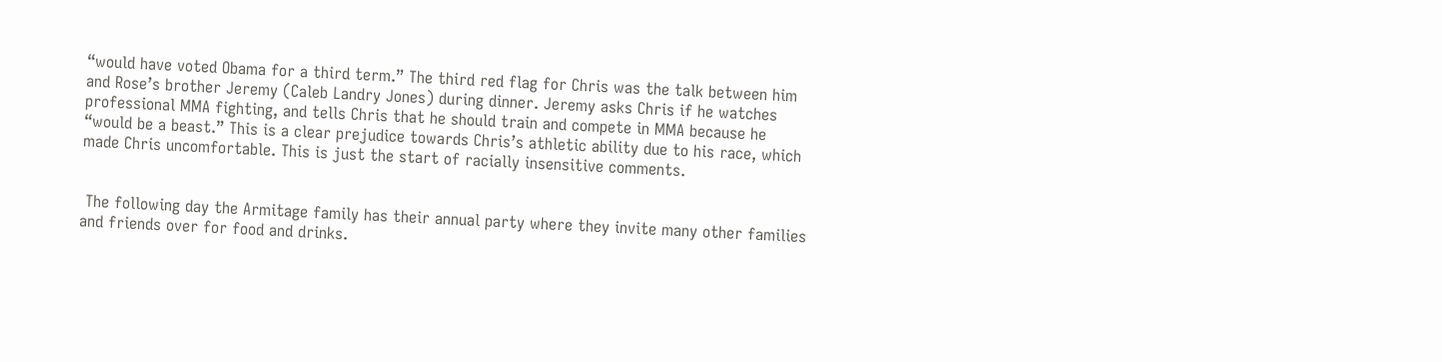“would have voted Obama for a third term.” The third red flag for Chris was the talk between him and Rose’s brother Jeremy (Caleb Landry Jones) during dinner. Jeremy asks Chris if he watches professional MMA fighting, and tells Chris that he should train and compete in MMA because he “would be a beast.” This is a clear prejudice towards Chris’s athletic ability due to his race, which made Chris uncomfortable. This is just the start of racially insensitive comments.


 The following day the Armitage family has their annual party where they invite many other families and friends over for food and drinks.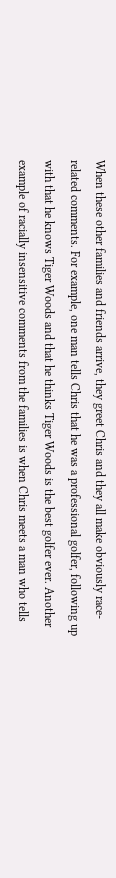When these other families and friends arrive, they greet Chris and they all make obviously race-related comments. For example, one man tells Chris that he was a professional golfer, following up with that he knows Tiger Woods and that he thinks Tiger Woods is the best golfer ever. Another example of racially insensitive comments from the families is when Chris meets a man who tells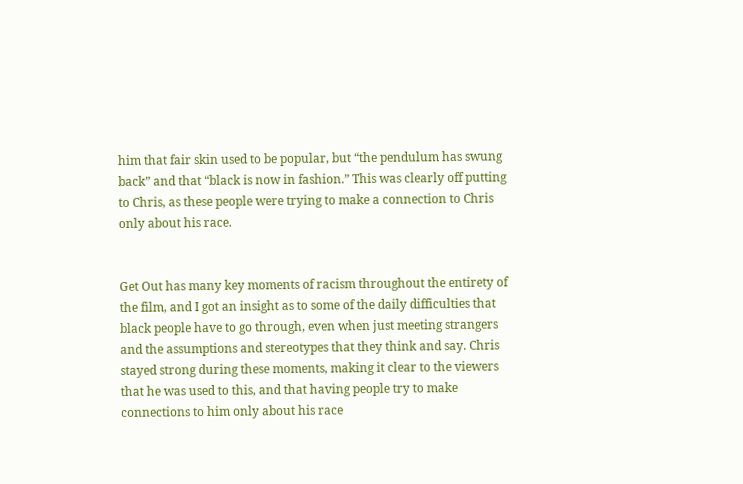him that fair skin used to be popular, but “the pendulum has swung back” and that “black is now in fashion.” This was clearly off putting to Chris, as these people were trying to make a connection to Chris only about his race.


Get Out has many key moments of racism throughout the entirety of the film, and I got an insight as to some of the daily difficulties that black people have to go through, even when just meeting strangers and the assumptions and stereotypes that they think and say. Chris stayed strong during these moments, making it clear to the viewers that he was used to this, and that having people try to make connections to him only about his race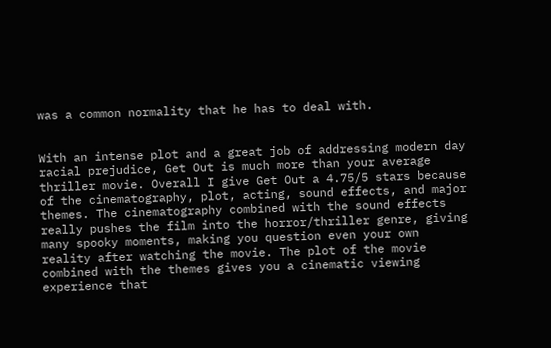was a common normality that he has to deal with.


With an intense plot and a great job of addressing modern day racial prejudice, Get Out is much more than your average thriller movie. Overall I give Get Out a 4.75/5 stars because of the cinematography, plot, acting, sound effects, and major themes. The cinematography combined with the sound effects really pushes the film into the horror/thriller genre, giving many spooky moments, making you question even your own reality after watching the movie. The plot of the movie combined with the themes gives you a cinematic viewing experience that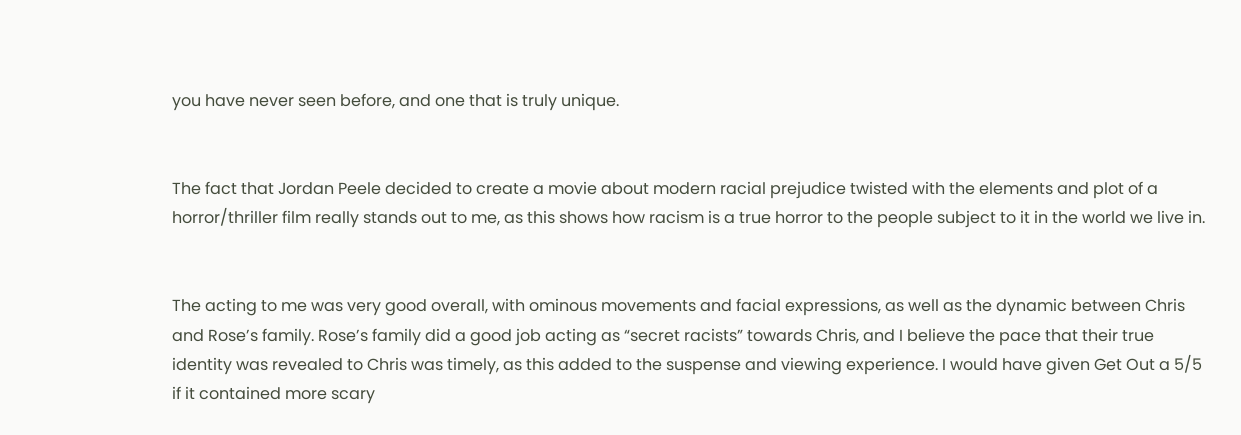you have never seen before, and one that is truly unique.


The fact that Jordan Peele decided to create a movie about modern racial prejudice twisted with the elements and plot of a horror/thriller film really stands out to me, as this shows how racism is a true horror to the people subject to it in the world we live in.


The acting to me was very good overall, with ominous movements and facial expressions, as well as the dynamic between Chris and Rose’s family. Rose’s family did a good job acting as “secret racists” towards Chris, and I believe the pace that their true identity was revealed to Chris was timely, as this added to the suspense and viewing experience. I would have given Get Out a 5/5 if it contained more scary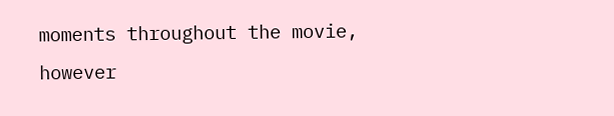moments throughout the movie, however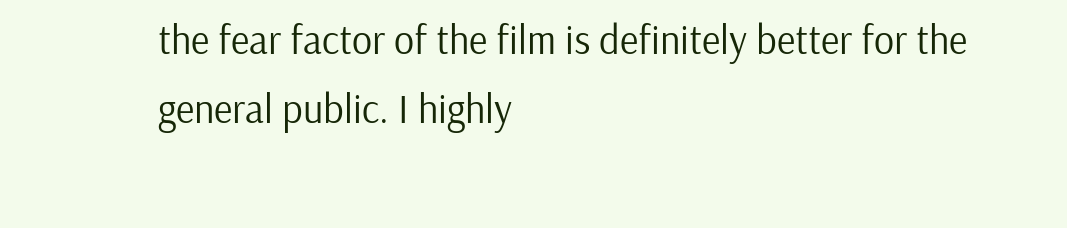the fear factor of the film is definitely better for the general public. I highly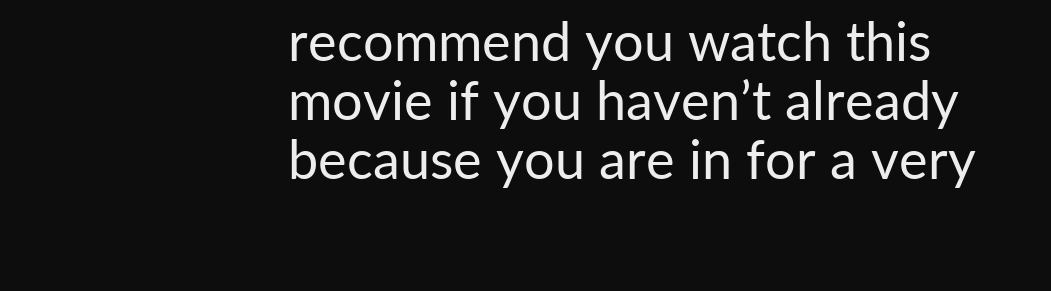recommend you watch this movie if you haven’t already because you are in for a very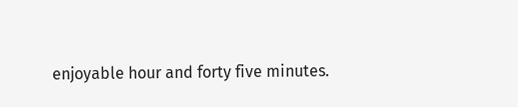enjoyable hour and forty five minutes.